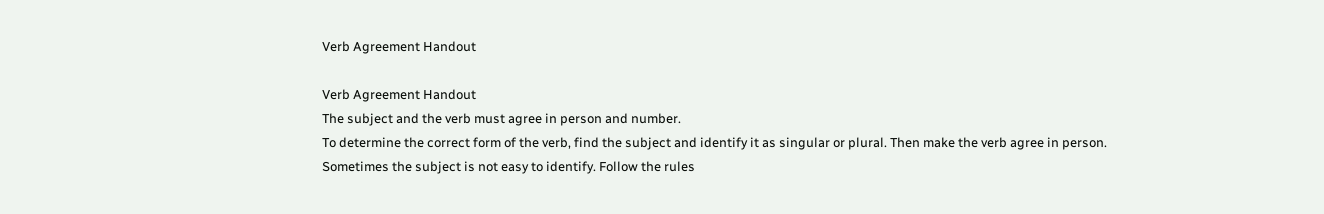Verb Agreement Handout

Verb Agreement Handout
The subject and the verb must agree in person and number.
To determine the correct form of the verb, find the subject and identify it as singular or plural. Then make the verb agree in person.
Sometimes the subject is not easy to identify. Follow the rules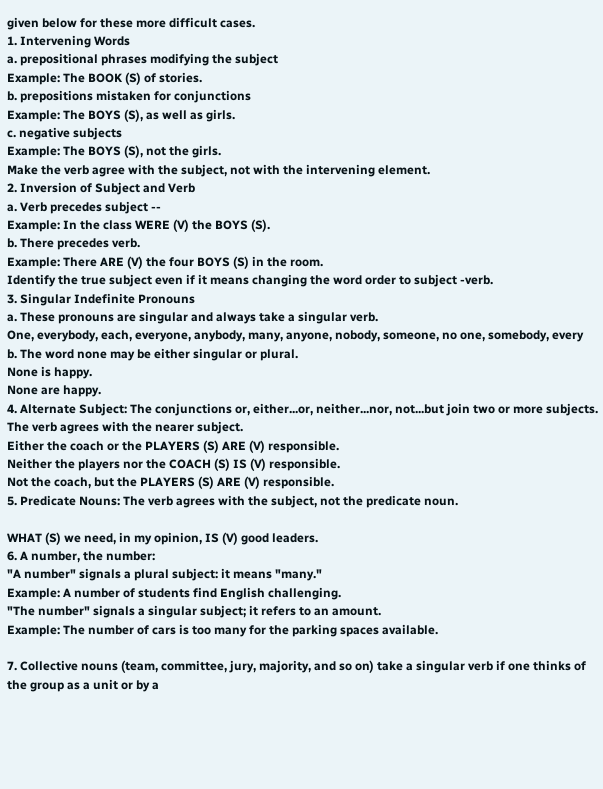given below for these more difficult cases.
1. Intervening Words
a. prepositional phrases modifying the subject
Example: The BOOK (S) of stories.
b. prepositions mistaken for conjunctions
Example: The BOYS (S), as well as girls.
c. negative subjects
Example: The BOYS (S), not the girls.
Make the verb agree with the subject, not with the intervening element.
2. Inversion of Subject and Verb
a. Verb precedes subject --
Example: In the class WERE (V) the BOYS (S).
b. There precedes verb.
Example: There ARE (V) the four BOYS (S) in the room.
Identify the true subject even if it means changing the word order to subject -verb.
3. Singular Indefinite Pronouns
a. These pronouns are singular and always take a singular verb.
One, everybody, each, everyone, anybody, many, anyone, nobody, someone, no one, somebody, every
b. The word none may be either singular or plural.
None is happy.
None are happy.
4. Alternate Subject: The conjunctions or, either...or, neither...nor, not...but join two or more subjects.
The verb agrees with the nearer subject.
Either the coach or the PLAYERS (S) ARE (V) responsible.
Neither the players nor the COACH (S) IS (V) responsible.
Not the coach, but the PLAYERS (S) ARE (V) responsible.
5. Predicate Nouns: The verb agrees with the subject, not the predicate noun.

WHAT (S) we need, in my opinion, IS (V) good leaders.
6. A number, the number:
"A number" signals a plural subject: it means "many."
Example: A number of students find English challenging.
"The number" signals a singular subject; it refers to an amount.
Example: The number of cars is too many for the parking spaces available.

7. Collective nouns (team, committee, jury, majority, and so on) take a singular verb if one thinks of the group as a unit or by a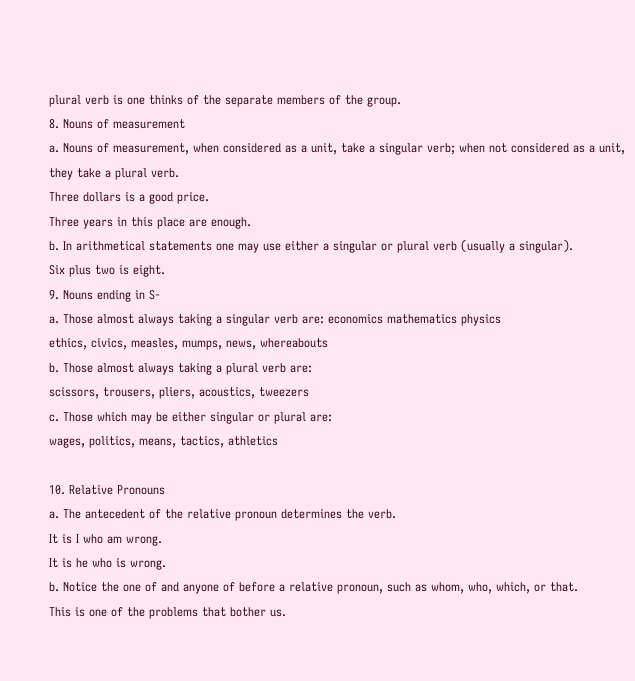plural verb is one thinks of the separate members of the group.
8. Nouns of measurement
a. Nouns of measurement, when considered as a unit, take a singular verb; when not considered as a unit, they take a plural verb.
Three dollars is a good price.
Three years in this place are enough.
b. In arithmetical statements one may use either a singular or plural verb (usually a singular).
Six plus two is eight.
9. Nouns ending in S-
a. Those almost always taking a singular verb are: economics mathematics physics
ethics, civics, measles, mumps, news, whereabouts
b. Those almost always taking a plural verb are:
scissors, trousers, pliers, acoustics, tweezers
c. Those which may be either singular or plural are:
wages, politics, means, tactics, athletics

10. Relative Pronouns
a. The antecedent of the relative pronoun determines the verb.
It is I who am wrong.
It is he who is wrong.
b. Notice the one of and anyone of before a relative pronoun, such as whom, who, which, or that.
This is one of the problems that bother us.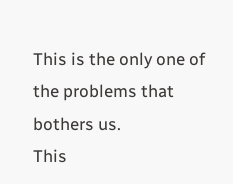This is the only one of the problems that bothers us.
This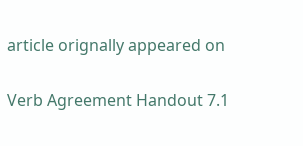article orignally appeared on

Verb Agreement Handout 7.1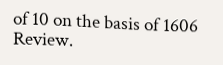of 10 on the basis of 1606 Review.